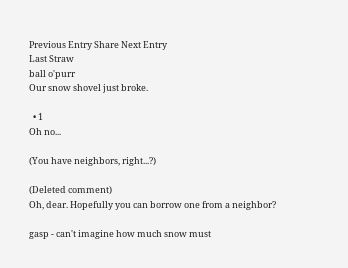Previous Entry Share Next Entry
Last Straw
ball o'purr
Our snow shovel just broke.

  • 1
Oh no...

(You have neighbors, right...?)

(Deleted comment)
Oh, dear. Hopefully you can borrow one from a neighbor?

gasp - can't imagine how much snow must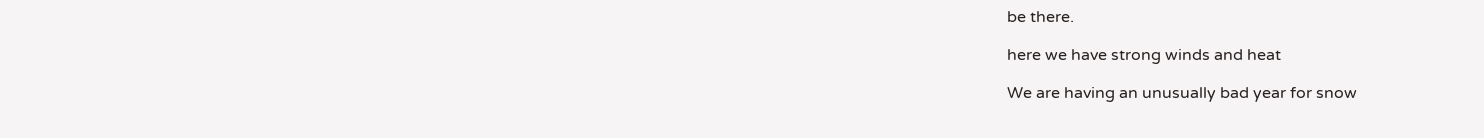be there.

here we have strong winds and heat

We are having an unusually bad year for snow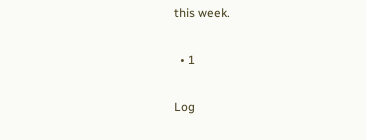this week.

  • 1

Log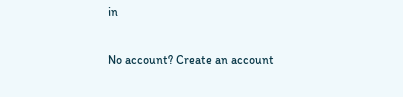in

No account? Create an account